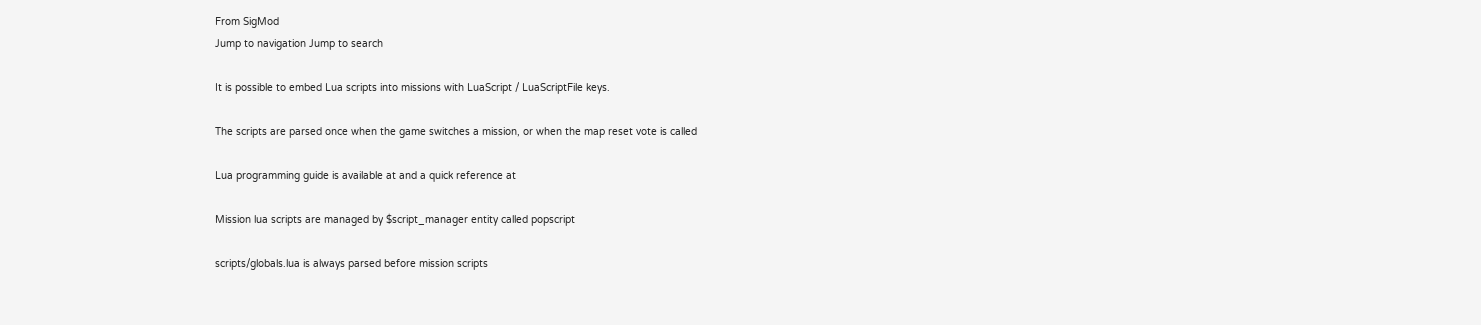From SigMod
Jump to navigation Jump to search

It is possible to embed Lua scripts into missions with LuaScript / LuaScriptFile keys.

The scripts are parsed once when the game switches a mission, or when the map reset vote is called

Lua programming guide is available at and a quick reference at

Mission lua scripts are managed by $script_manager entity called popscript

scripts/globals.lua is always parsed before mission scripts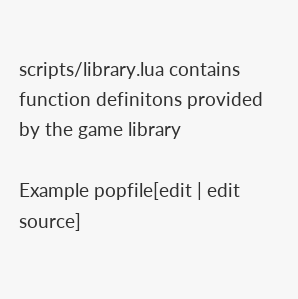scripts/library.lua contains function definitons provided by the game library

Example popfile[edit | edit source]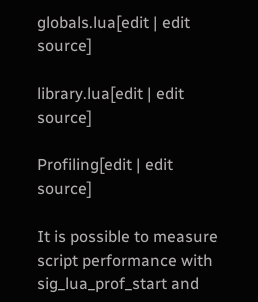globals.lua[edit | edit source]

library.lua[edit | edit source]

Profiling[edit | edit source]

It is possible to measure script performance with sig_lua_prof_start and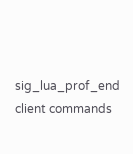sig_lua_prof_end client commands